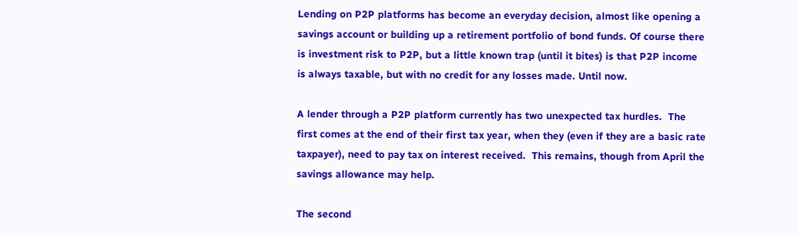Lending on P2P platforms has become an everyday decision, almost like opening a savings account or building up a retirement portfolio of bond funds. Of course there is investment risk to P2P, but a little known trap (until it bites) is that P2P income is always taxable, but with no credit for any losses made. Until now.

A lender through a P2P platform currently has two unexpected tax hurdles.  The first comes at the end of their first tax year, when they (even if they are a basic rate taxpayer), need to pay tax on interest received.  This remains, though from April the savings allowance may help.

The second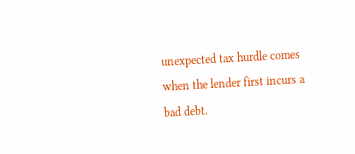unexpected tax hurdle comes when the lender first incurs a bad debt.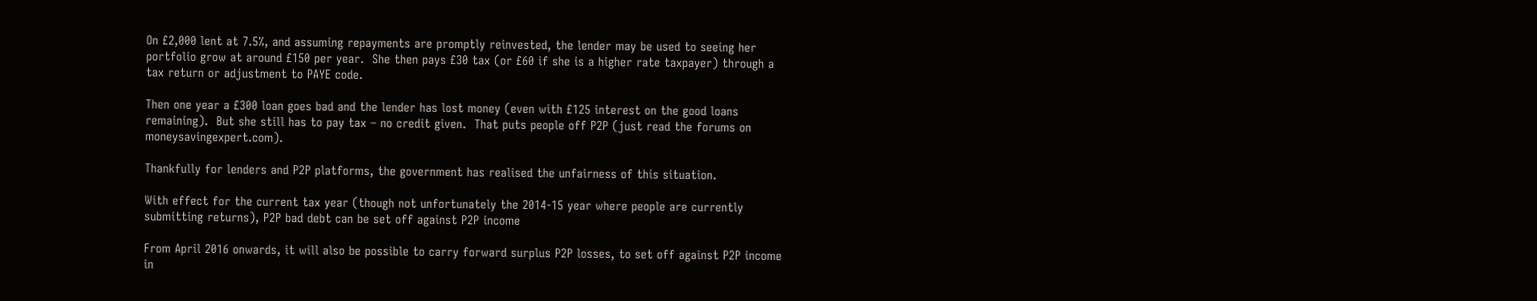On £2,000 lent at 7.5%, and assuming repayments are promptly reinvested, the lender may be used to seeing her portfolio grow at around £150 per year.  She then pays £30 tax (or £60 if she is a higher rate taxpayer) through a tax return or adjustment to PAYE code.

Then one year a £300 loan goes bad and the lender has lost money (even with £125 interest on the good loans remaining).  But she still has to pay tax – no credit given.  That puts people off P2P (just read the forums on moneysavingexpert.com).

Thankfully for lenders and P2P platforms, the government has realised the unfairness of this situation.

With effect for the current tax year (though not unfortunately the 2014-15 year where people are currently submitting returns), P2P bad debt can be set off against P2P income

From April 2016 onwards, it will also be possible to carry forward surplus P2P losses, to set off against P2P income in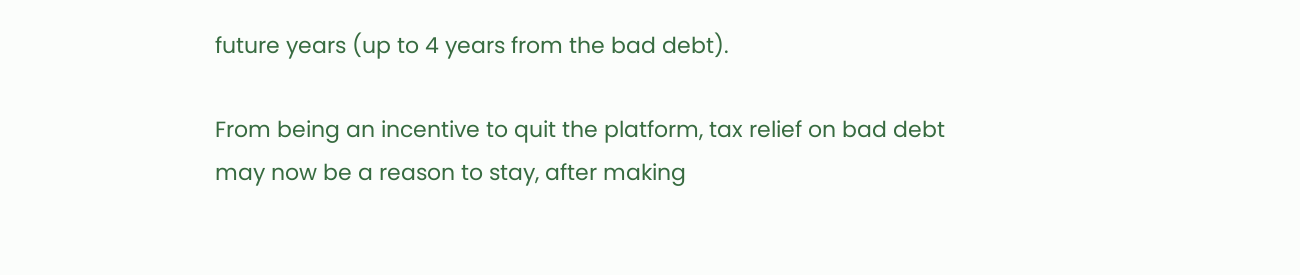future years (up to 4 years from the bad debt).

From being an incentive to quit the platform, tax relief on bad debt may now be a reason to stay, after making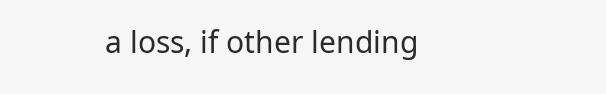a loss, if other lending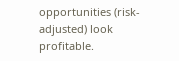opportunities (risk-adjusted) look profitable.